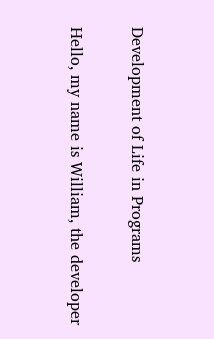Development of Life in Programs

Hello, my name is William, the developer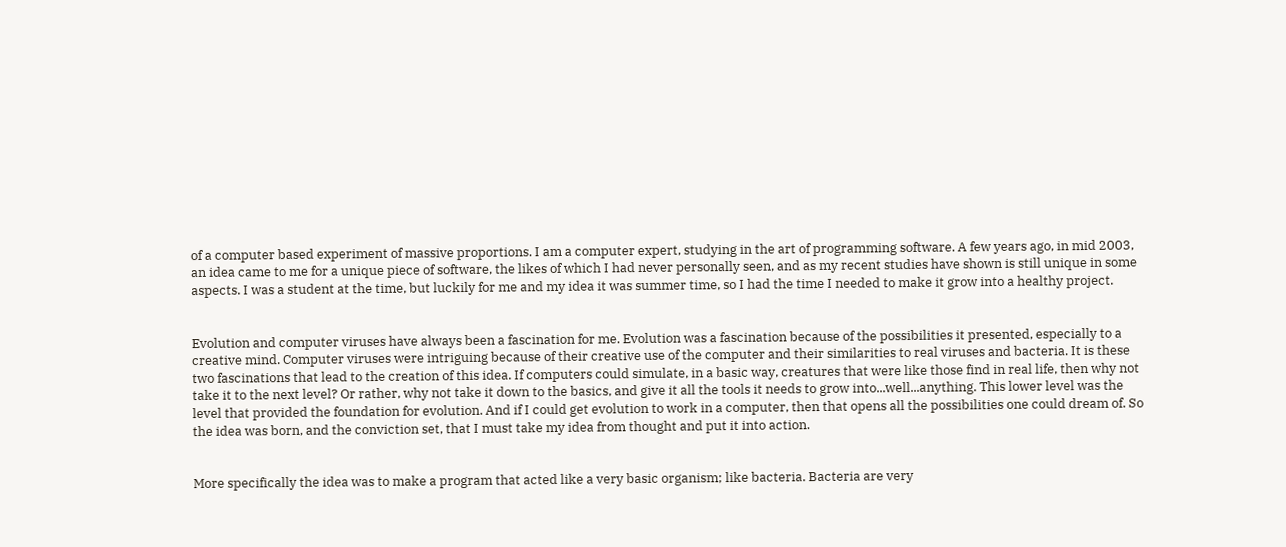of a computer based experiment of massive proportions. I am a computer expert, studying in the art of programming software. A few years ago, in mid 2003, an idea came to me for a unique piece of software, the likes of which I had never personally seen, and as my recent studies have shown is still unique in some aspects. I was a student at the time, but luckily for me and my idea it was summer time, so I had the time I needed to make it grow into a healthy project.


Evolution and computer viruses have always been a fascination for me. Evolution was a fascination because of the possibilities it presented, especially to a creative mind. Computer viruses were intriguing because of their creative use of the computer and their similarities to real viruses and bacteria. It is these two fascinations that lead to the creation of this idea. If computers could simulate, in a basic way, creatures that were like those find in real life, then why not take it to the next level? Or rather, why not take it down to the basics, and give it all the tools it needs to grow into...well...anything. This lower level was the level that provided the foundation for evolution. And if I could get evolution to work in a computer, then that opens all the possibilities one could dream of. So the idea was born, and the conviction set, that I must take my idea from thought and put it into action.


More specifically the idea was to make a program that acted like a very basic organism; like bacteria. Bacteria are very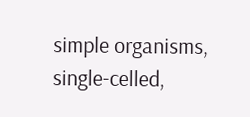simple organisms, single-celled,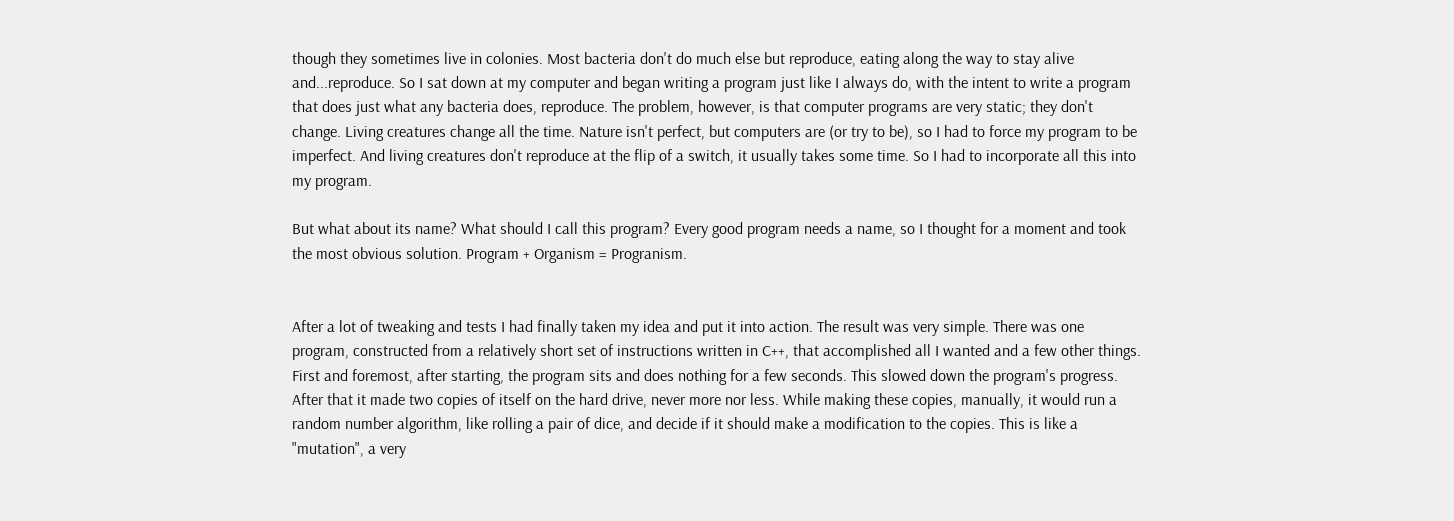though they sometimes live in colonies. Most bacteria don't do much else but reproduce, eating along the way to stay alive and...reproduce. So I sat down at my computer and began writing a program just like I always do, with the intent to write a program that does just what any bacteria does, reproduce. The problem, however, is that computer programs are very static; they don't change. Living creatures change all the time. Nature isn't perfect, but computers are (or try to be), so I had to force my program to be imperfect. And living creatures don't reproduce at the flip of a switch, it usually takes some time. So I had to incorporate all this into my program.

But what about its name? What should I call this program? Every good program needs a name, so I thought for a moment and took the most obvious solution. Program + Organism = Progranism.


After a lot of tweaking and tests I had finally taken my idea and put it into action. The result was very simple. There was one program, constructed from a relatively short set of instructions written in C++, that accomplished all I wanted and a few other things. First and foremost, after starting, the program sits and does nothing for a few seconds. This slowed down the program's progress. After that it made two copies of itself on the hard drive, never more nor less. While making these copies, manually, it would run a random number algorithm, like rolling a pair of dice, and decide if it should make a modification to the copies. This is like a "mutation", a very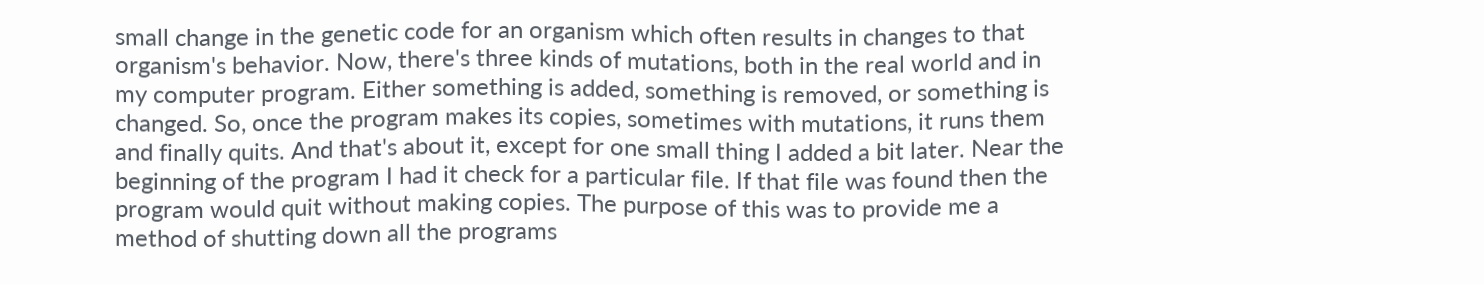small change in the genetic code for an organism which often results in changes to that organism's behavior. Now, there's three kinds of mutations, both in the real world and in my computer program. Either something is added, something is removed, or something is changed. So, once the program makes its copies, sometimes with mutations, it runs them and finally quits. And that's about it, except for one small thing I added a bit later. Near the beginning of the program I had it check for a particular file. If that file was found then the program would quit without making copies. The purpose of this was to provide me a method of shutting down all the programs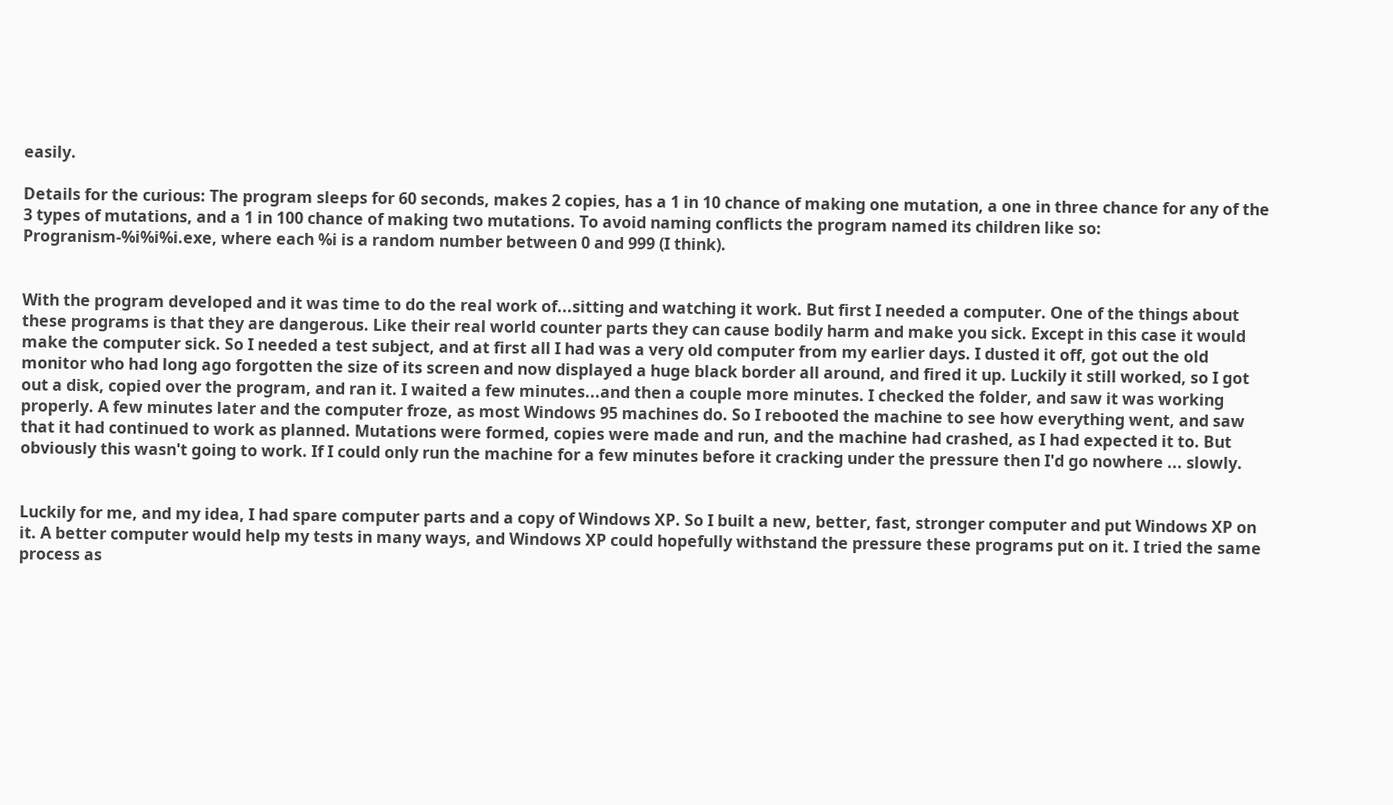easily.

Details for the curious: The program sleeps for 60 seconds, makes 2 copies, has a 1 in 10 chance of making one mutation, a one in three chance for any of the 3 types of mutations, and a 1 in 100 chance of making two mutations. To avoid naming conflicts the program named its children like so: Progranism-%i%i%i.exe, where each %i is a random number between 0 and 999 (I think).


With the program developed and it was time to do the real work of...sitting and watching it work. But first I needed a computer. One of the things about these programs is that they are dangerous. Like their real world counter parts they can cause bodily harm and make you sick. Except in this case it would make the computer sick. So I needed a test subject, and at first all I had was a very old computer from my earlier days. I dusted it off, got out the old monitor who had long ago forgotten the size of its screen and now displayed a huge black border all around, and fired it up. Luckily it still worked, so I got out a disk, copied over the program, and ran it. I waited a few minutes...and then a couple more minutes. I checked the folder, and saw it was working properly. A few minutes later and the computer froze, as most Windows 95 machines do. So I rebooted the machine to see how everything went, and saw that it had continued to work as planned. Mutations were formed, copies were made and run, and the machine had crashed, as I had expected it to. But obviously this wasn't going to work. If I could only run the machine for a few minutes before it cracking under the pressure then I'd go nowhere ... slowly.


Luckily for me, and my idea, I had spare computer parts and a copy of Windows XP. So I built a new, better, fast, stronger computer and put Windows XP on it. A better computer would help my tests in many ways, and Windows XP could hopefully withstand the pressure these programs put on it. I tried the same process as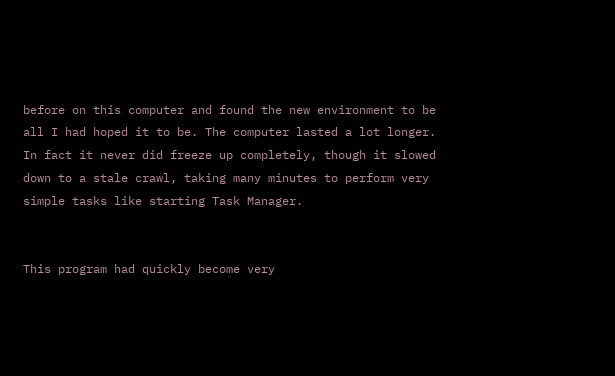before on this computer and found the new environment to be all I had hoped it to be. The computer lasted a lot longer. In fact it never did freeze up completely, though it slowed down to a stale crawl, taking many minutes to perform very simple tasks like starting Task Manager.


This program had quickly become very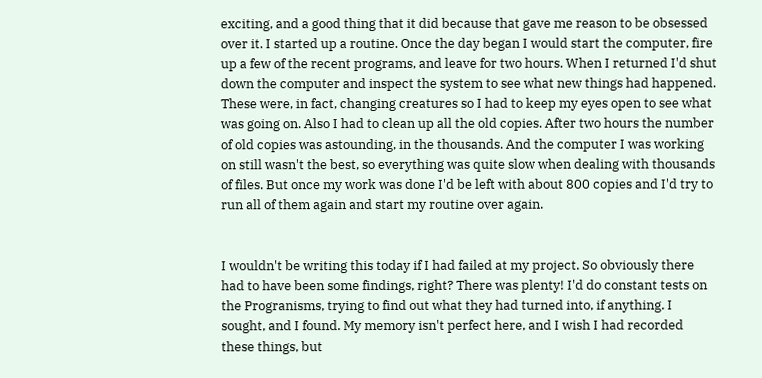exciting, and a good thing that it did because that gave me reason to be obsessed over it. I started up a routine. Once the day began I would start the computer, fire up a few of the recent programs, and leave for two hours. When I returned I'd shut down the computer and inspect the system to see what new things had happened. These were, in fact, changing creatures so I had to keep my eyes open to see what was going on. Also I had to clean up all the old copies. After two hours the number of old copies was astounding, in the thousands. And the computer I was working on still wasn't the best, so everything was quite slow when dealing with thousands of files. But once my work was done I'd be left with about 800 copies and I'd try to run all of them again and start my routine over again.


I wouldn't be writing this today if I had failed at my project. So obviously there had to have been some findings, right? There was plenty! I'd do constant tests on the Progranisms, trying to find out what they had turned into, if anything. I sought, and I found. My memory isn't perfect here, and I wish I had recorded these things, but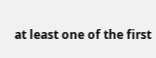at least one of the first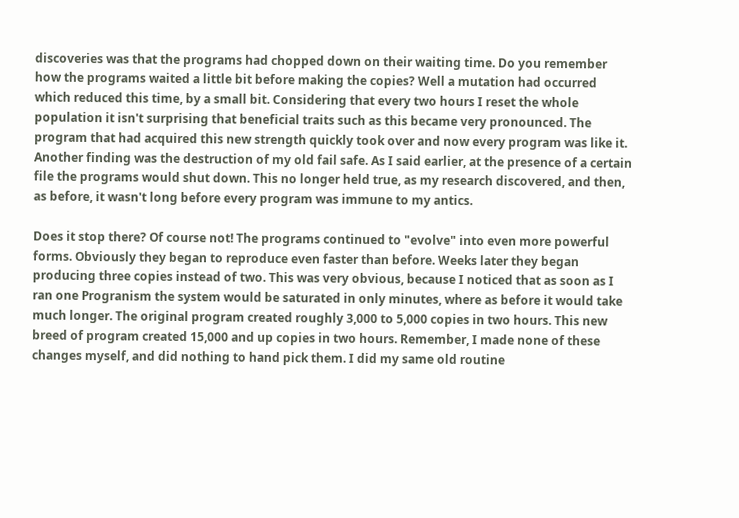discoveries was that the programs had chopped down on their waiting time. Do you remember how the programs waited a little bit before making the copies? Well a mutation had occurred which reduced this time, by a small bit. Considering that every two hours I reset the whole population it isn't surprising that beneficial traits such as this became very pronounced. The program that had acquired this new strength quickly took over and now every program was like it. Another finding was the destruction of my old fail safe. As I said earlier, at the presence of a certain file the programs would shut down. This no longer held true, as my research discovered, and then, as before, it wasn't long before every program was immune to my antics.

Does it stop there? Of course not! The programs continued to "evolve" into even more powerful forms. Obviously they began to reproduce even faster than before. Weeks later they began producing three copies instead of two. This was very obvious, because I noticed that as soon as I ran one Progranism the system would be saturated in only minutes, where as before it would take much longer. The original program created roughly 3,000 to 5,000 copies in two hours. This new breed of program created 15,000 and up copies in two hours. Remember, I made none of these changes myself, and did nothing to hand pick them. I did my same old routine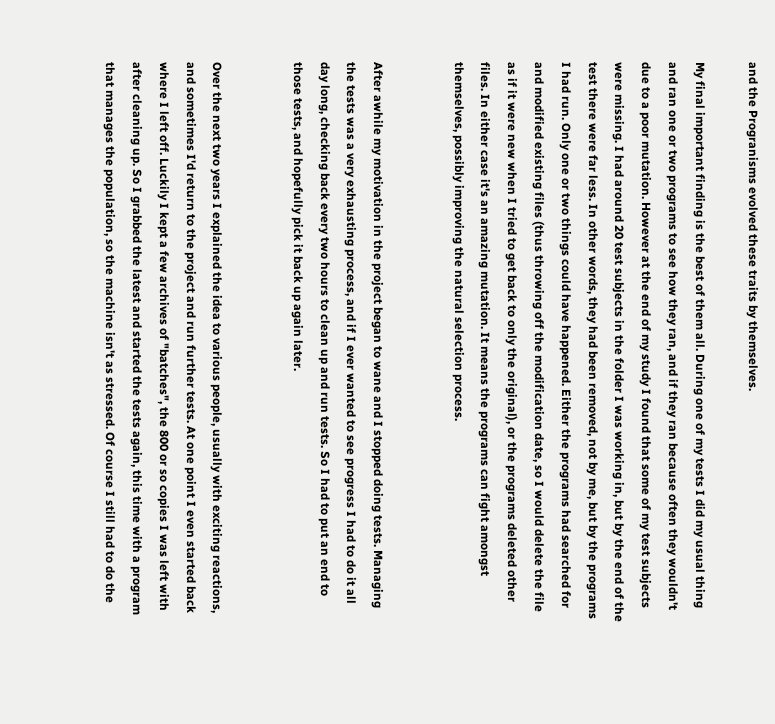and the Progranisms evolved these traits by themselves.

My final important finding is the best of them all. During one of my tests I did my usual thing and ran one or two programs to see how they ran, and if they ran because often they wouldn't due to a poor mutation. However at the end of my study I found that some of my test subjects were missing. I had around 20 test subjects in the folder I was working in, but by the end of the test there were far less. In other words, they had been removed, not by me, but by the programs I had run. Only one or two things could have happened. Either the programs had searched for and modified existing files (thus throwing off the modification date, so I would delete the file as if it were new when I tried to get back to only the original), or the programs deleted other files. In either case it's an amazing mutation. It means the programs can fight amongst themselves, possibly improving the natural selection process.


After awhile my motivation in the project began to wane and I stopped doing tests. Managing the tests was a very exhausting process, and if I ever wanted to see progress I had to do it all day long, checking back every two hours to clean up and run tests. So I had to put an end to those tests, and hopefully pick it back up again later.


Over the next two years I explained the idea to various people, usually with exciting reactions, and sometimes I'd return to the project and run further tests. At one point I even started back where I left off. Luckily I kept a few archives of "batches", the 800 or so copies I was left with after cleaning up. So I grabbed the latest and started the tests again, this time with a program that manages the population, so the machine isn't as stressed. Of course I still had to do the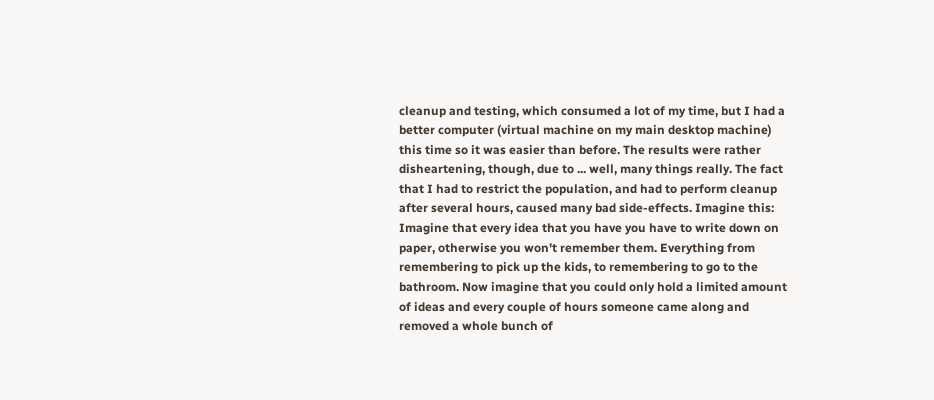cleanup and testing, which consumed a lot of my time, but I had a better computer (virtual machine on my main desktop machine) this time so it was easier than before. The results were rather disheartening, though, due to ... well, many things really. The fact that I had to restrict the population, and had to perform cleanup after several hours, caused many bad side-effects. Imagine this: Imagine that every idea that you have you have to write down on paper, otherwise you won't remember them. Everything from remembering to pick up the kids, to remembering to go to the bathroom. Now imagine that you could only hold a limited amount of ideas and every couple of hours someone came along and removed a whole bunch of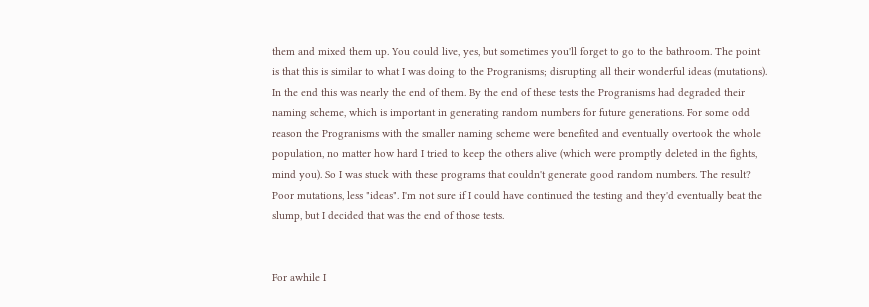them and mixed them up. You could live, yes, but sometimes you'll forget to go to the bathroom. The point is that this is similar to what I was doing to the Progranisms; disrupting all their wonderful ideas (mutations). In the end this was nearly the end of them. By the end of these tests the Progranisms had degraded their naming scheme, which is important in generating random numbers for future generations. For some odd reason the Progranisms with the smaller naming scheme were benefited and eventually overtook the whole population, no matter how hard I tried to keep the others alive (which were promptly deleted in the fights, mind you). So I was stuck with these programs that couldn't generate good random numbers. The result? Poor mutations, less "ideas". I'm not sure if I could have continued the testing and they'd eventually beat the slump, but I decided that was the end of those tests.


For awhile I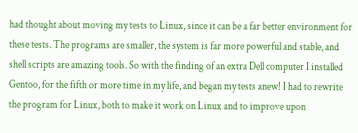had thought about moving my tests to Linux, since it can be a far better environment for these tests. The programs are smaller, the system is far more powerful and stable, and shell scripts are amazing tools. So with the finding of an extra Dell computer I installed Gentoo, for the fifth or more time in my life, and began my tests anew! I had to rewrite the program for Linux, both to make it work on Linux and to improve upon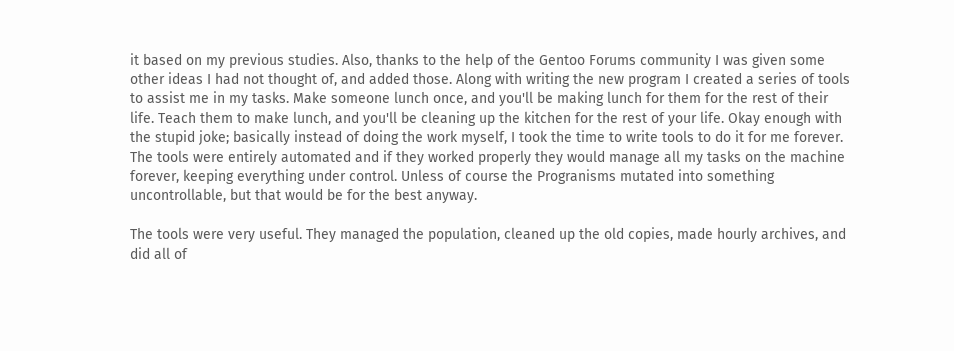it based on my previous studies. Also, thanks to the help of the Gentoo Forums community I was given some other ideas I had not thought of, and added those. Along with writing the new program I created a series of tools to assist me in my tasks. Make someone lunch once, and you'll be making lunch for them for the rest of their life. Teach them to make lunch, and you'll be cleaning up the kitchen for the rest of your life. Okay enough with the stupid joke; basically instead of doing the work myself, I took the time to write tools to do it for me forever. The tools were entirely automated and if they worked properly they would manage all my tasks on the machine forever, keeping everything under control. Unless of course the Progranisms mutated into something uncontrollable, but that would be for the best anyway.

The tools were very useful. They managed the population, cleaned up the old copies, made hourly archives, and did all of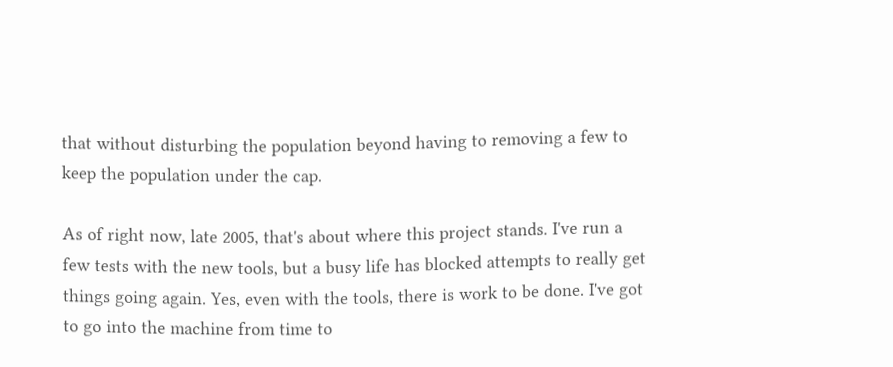that without disturbing the population beyond having to removing a few to keep the population under the cap.

As of right now, late 2005, that's about where this project stands. I've run a few tests with the new tools, but a busy life has blocked attempts to really get things going again. Yes, even with the tools, there is work to be done. I've got to go into the machine from time to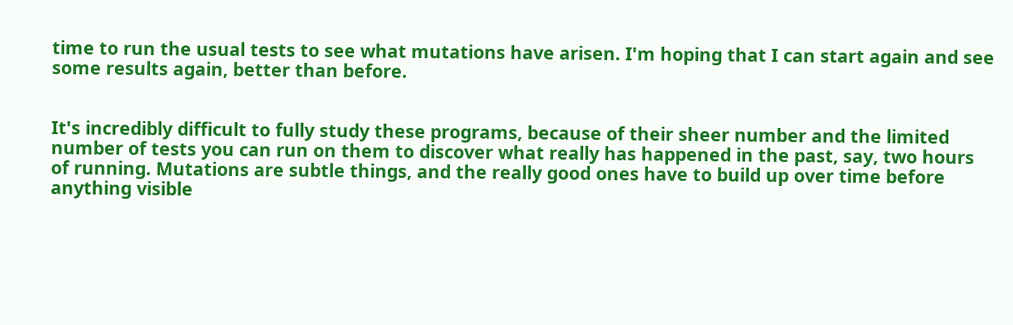time to run the usual tests to see what mutations have arisen. I'm hoping that I can start again and see some results again, better than before.


It's incredibly difficult to fully study these programs, because of their sheer number and the limited number of tests you can run on them to discover what really has happened in the past, say, two hours of running. Mutations are subtle things, and the really good ones have to build up over time before anything visible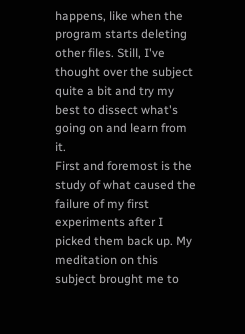happens, like when the program starts deleting other files. Still, I've thought over the subject quite a bit and try my best to dissect what's going on and learn from it.
First and foremost is the study of what caused the failure of my first experiments after I picked them back up. My meditation on this subject brought me to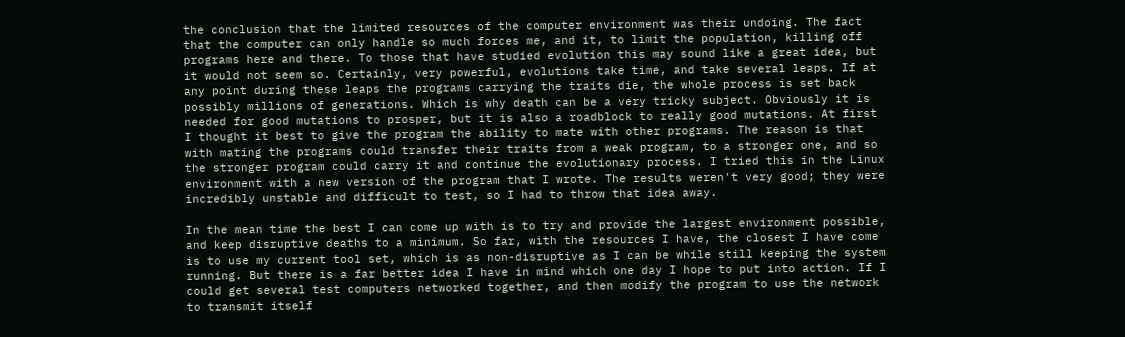the conclusion that the limited resources of the computer environment was their undoing. The fact that the computer can only handle so much forces me, and it, to limit the population, killing off programs here and there. To those that have studied evolution this may sound like a great idea, but it would not seem so. Certainly, very powerful, evolutions take time, and take several leaps. If at any point during these leaps the programs carrying the traits die, the whole process is set back possibly millions of generations. Which is why death can be a very tricky subject. Obviously it is needed for good mutations to prosper, but it is also a roadblock to really good mutations. At first I thought it best to give the program the ability to mate with other programs. The reason is that with mating the programs could transfer their traits from a weak program, to a stronger one, and so the stronger program could carry it and continue the evolutionary process. I tried this in the Linux environment with a new version of the program that I wrote. The results weren't very good; they were incredibly unstable and difficult to test, so I had to throw that idea away.

In the mean time the best I can come up with is to try and provide the largest environment possible, and keep disruptive deaths to a minimum. So far, with the resources I have, the closest I have come is to use my current tool set, which is as non-disruptive as I can be while still keeping the system running. But there is a far better idea I have in mind which one day I hope to put into action. If I could get several test computers networked together, and then modify the program to use the network to transmit itself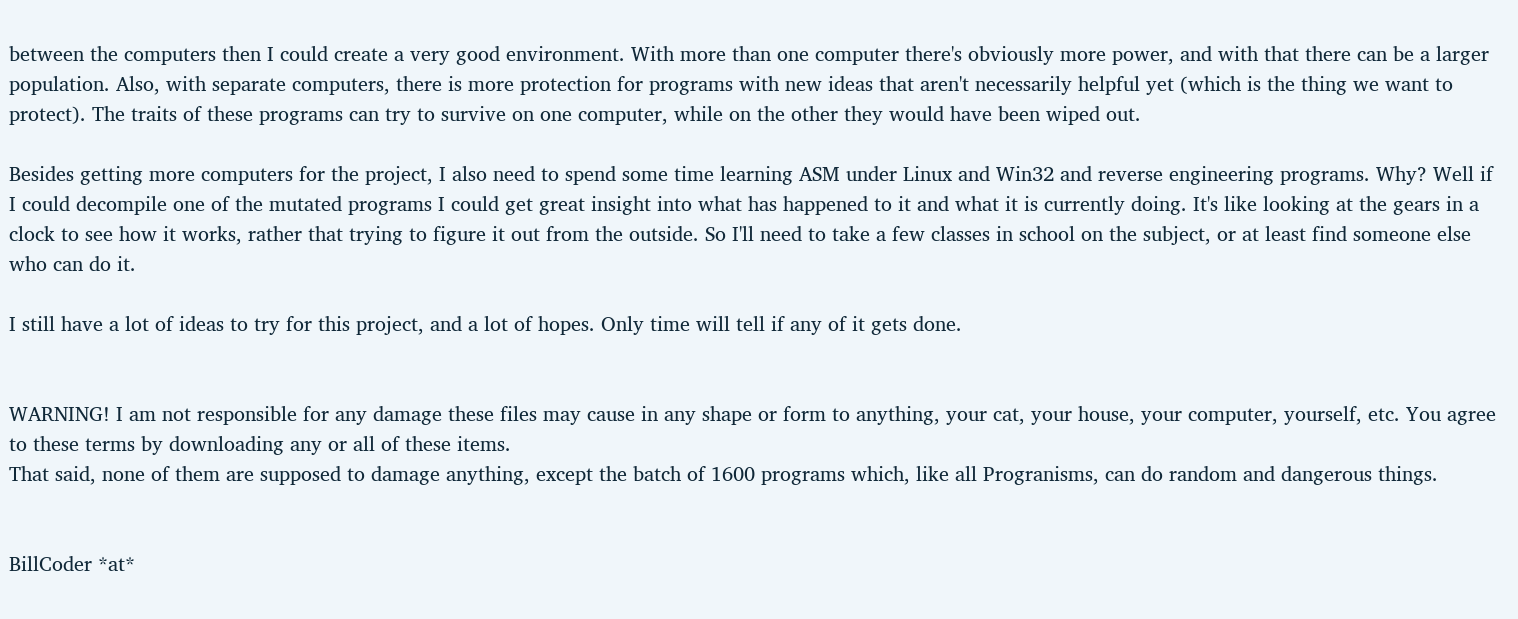between the computers then I could create a very good environment. With more than one computer there's obviously more power, and with that there can be a larger population. Also, with separate computers, there is more protection for programs with new ideas that aren't necessarily helpful yet (which is the thing we want to protect). The traits of these programs can try to survive on one computer, while on the other they would have been wiped out.

Besides getting more computers for the project, I also need to spend some time learning ASM under Linux and Win32 and reverse engineering programs. Why? Well if I could decompile one of the mutated programs I could get great insight into what has happened to it and what it is currently doing. It's like looking at the gears in a clock to see how it works, rather that trying to figure it out from the outside. So I'll need to take a few classes in school on the subject, or at least find someone else who can do it.

I still have a lot of ideas to try for this project, and a lot of hopes. Only time will tell if any of it gets done.


WARNING! I am not responsible for any damage these files may cause in any shape or form to anything, your cat, your house, your computer, yourself, etc. You agree to these terms by downloading any or all of these items.
That said, none of them are supposed to damage anything, except the batch of 1600 programs which, like all Progranisms, can do random and dangerous things.


BillCoder *at*